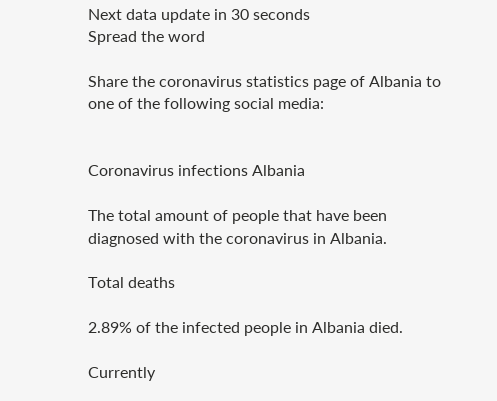Next data update in 30 seconds
Spread the word

Share the coronavirus statistics page of Albania to one of the following social media:


Coronavirus infections Albania

The total amount of people that have been diagnosed with the coronavirus in Albania.

Total deaths

2.89% of the infected people in Albania died.

Currently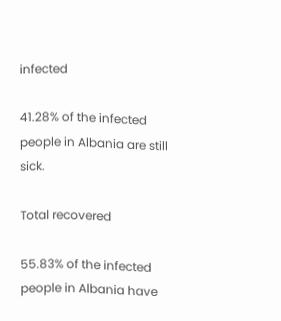infected

41.28% of the infected people in Albania are still sick.

Total recovered

55.83% of the infected people in Albania have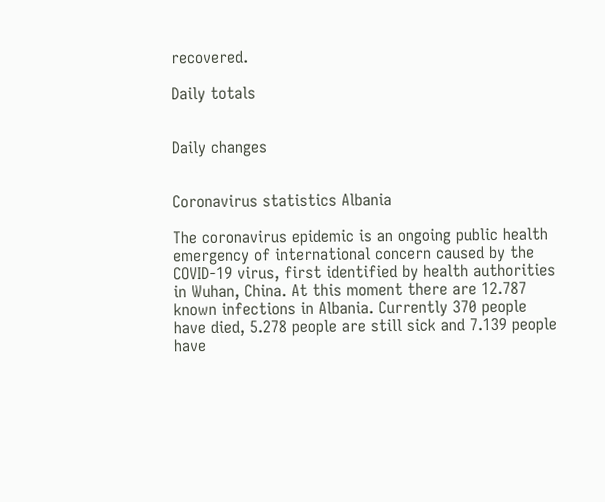recovered.

Daily totals


Daily changes


Coronavirus statistics Albania

The coronavirus epidemic is an ongoing public health emergency of international concern caused by the COVID-19 virus, first identified by health authorities in Wuhan, China. At this moment there are 12.787 known infections in Albania. Currently 370 people have died, 5.278 people are still sick and 7.139 people have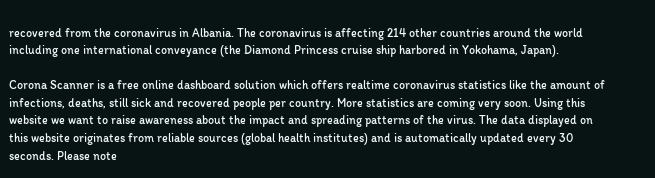recovered from the coronavirus in Albania. The coronavirus is affecting 214 other countries around the world including one international conveyance (the Diamond Princess cruise ship harbored in Yokohama, Japan).

Corona Scanner is a free online dashboard solution which offers realtime coronavirus statistics like the amount of infections, deaths, still sick and recovered people per country. More statistics are coming very soon. Using this website we want to raise awareness about the impact and spreading patterns of the virus. The data displayed on this website originates from reliable sources (global health institutes) and is automatically updated every 30 seconds. Please note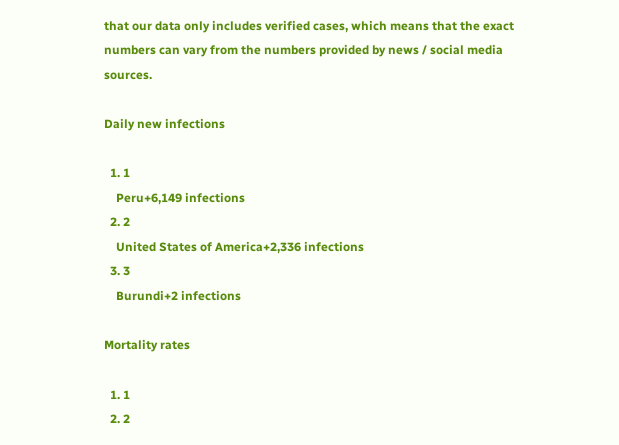that our data only includes verified cases, which means that the exact numbers can vary from the numbers provided by news / social media sources.

Daily new infections

  1. 1
    Peru+6,149 infections
  2. 2
    United States of America+2,336 infections
  3. 3
    Burundi+2 infections

Mortality rates

  1. 1
  2. 2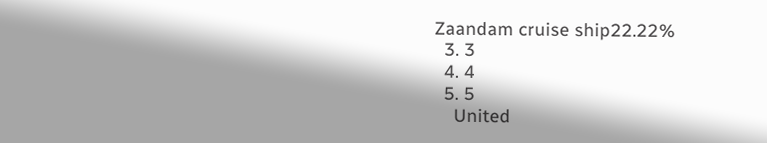Zaandam cruise ship22.22%
  3. 3
  4. 4
  5. 5
    United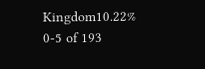Kingdom10.22%
0-5 of 193